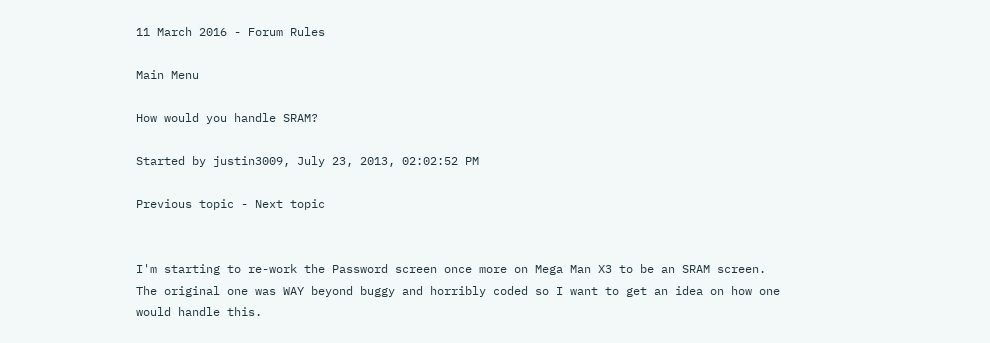11 March 2016 - Forum Rules

Main Menu

How would you handle SRAM?

Started by justin3009, July 23, 2013, 02:02:52 PM

Previous topic - Next topic


I'm starting to re-work the Password screen once more on Mega Man X3 to be an SRAM screen.  The original one was WAY beyond buggy and horribly coded so I want to get an idea on how one would handle this.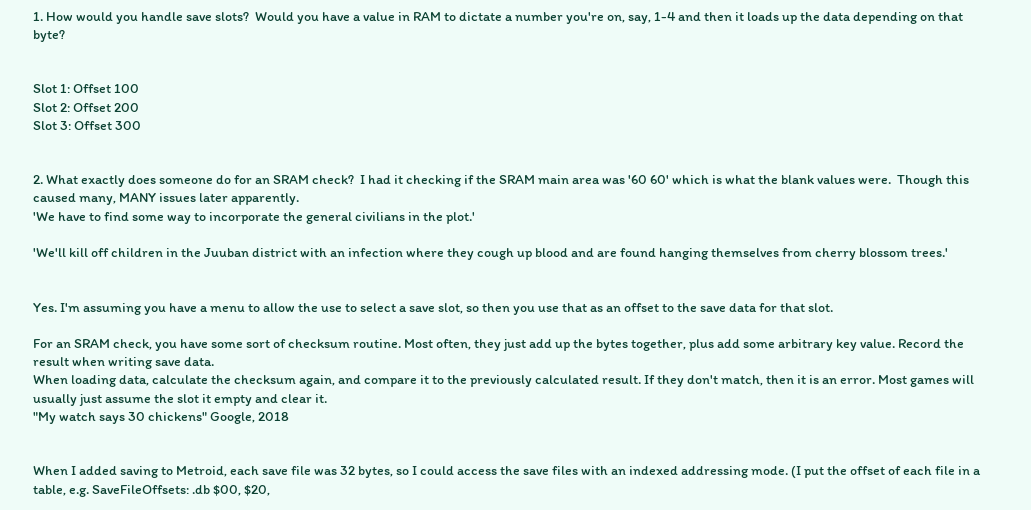1. How would you handle save slots?  Would you have a value in RAM to dictate a number you're on, say, 1-4 and then it loads up the data depending on that byte?


Slot 1: Offset 100
Slot 2: Offset 200
Slot 3: Offset 300


2. What exactly does someone do for an SRAM check?  I had it checking if the SRAM main area was '60 60' which is what the blank values were.  Though this caused many, MANY issues later apparently.
'We have to find some way to incorporate the general civilians in the plot.'

'We'll kill off children in the Juuban district with an infection where they cough up blood and are found hanging themselves from cherry blossom trees.'


Yes. I'm assuming you have a menu to allow the use to select a save slot, so then you use that as an offset to the save data for that slot.

For an SRAM check, you have some sort of checksum routine. Most often, they just add up the bytes together, plus add some arbitrary key value. Record the result when writing save data.
When loading data, calculate the checksum again, and compare it to the previously calculated result. If they don't match, then it is an error. Most games will usually just assume the slot it empty and clear it.
"My watch says 30 chickens" Google, 2018


When I added saving to Metroid, each save file was 32 bytes, so I could access the save files with an indexed addressing mode. (I put the offset of each file in a table, e.g. SaveFileOffsets: .db $00, $20,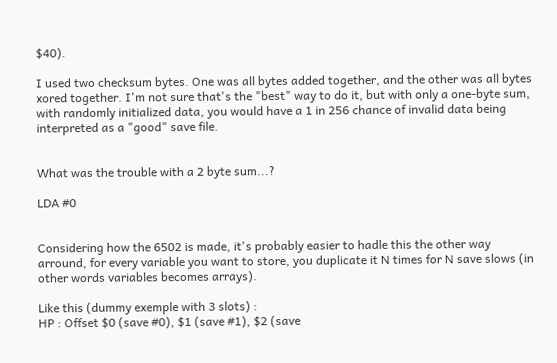$40).

I used two checksum bytes. One was all bytes added together, and the other was all bytes xored together. I'm not sure that's the "best" way to do it, but with only a one-byte sum, with randomly initialized data, you would have a 1 in 256 chance of invalid data being interpreted as a "good" save file.


What was the trouble with a 2 byte sum...?

LDA #0


Considering how the 6502 is made, it's probably easier to hadle this the other way arround, for every variable you want to store, you duplicate it N times for N save slows (in other words variables becomes arrays).

Like this (dummy exemple with 3 slots) :
HP : Offset $0 (save #0), $1 (save #1), $2 (save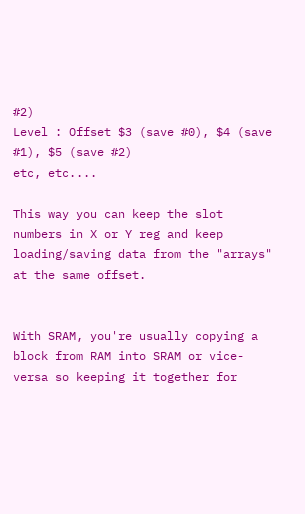#2)
Level : Offset $3 (save #0), $4 (save #1), $5 (save #2)
etc, etc....

This way you can keep the slot numbers in X or Y reg and keep loading/saving data from the "arrays" at the same offset.


With SRAM, you're usually copying a block from RAM into SRAM or vice-versa so keeping it together for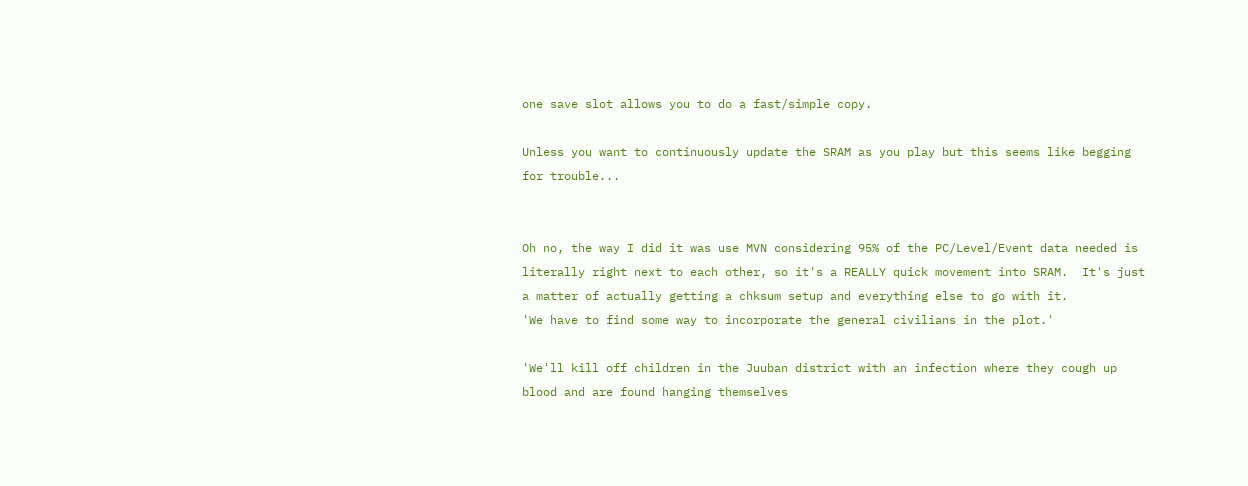one save slot allows you to do a fast/simple copy.

Unless you want to continuously update the SRAM as you play but this seems like begging for trouble...


Oh no, the way I did it was use MVN considering 95% of the PC/Level/Event data needed is literally right next to each other, so it's a REALLY quick movement into SRAM.  It's just a matter of actually getting a chksum setup and everything else to go with it.
'We have to find some way to incorporate the general civilians in the plot.'

'We'll kill off children in the Juuban district with an infection where they cough up blood and are found hanging themselves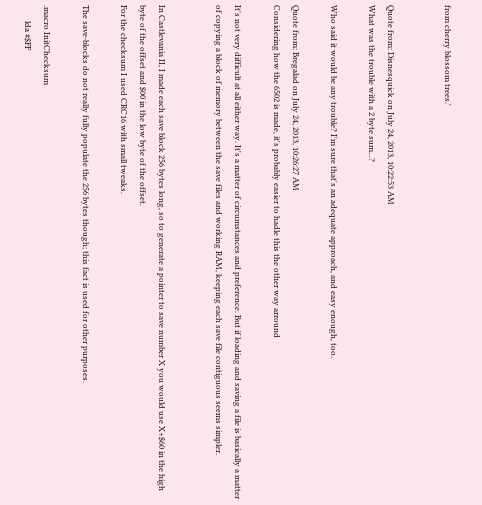from cherry blossom trees.'


Quote from: Disnesquick on July 24, 2013, 10:22:53 AM
What was the trouble with a 2 byte sum...?

Who said it would be any trouble? I'm sure that's an adequate approach, and easy enough, too.

Quote from: Bregalad on July 24, 2013, 10:26:27 AM
Considering how the 6502 is made, it's probably easier to hadle this the other way arround

It's not very difficult at all either way. It's a matter of circumstances and preference. But if loading and saving a file is basically a matter of copying a block of memory between the save files and working RAM, keeping each save file contiguous seems simpler.


In Castlevania II, I made each save block 256 bytes long, so to generate a pointer to save number X you would use X+$60 in the high byte of the offset and $00 in the low byte of the offset.
For the checksum I used CRC16 with small tweaks.

The save-blocks do not really fully populate the 256 bytes though; this fact is used for other purposes.

.macro InitChecksum
        lda #$FF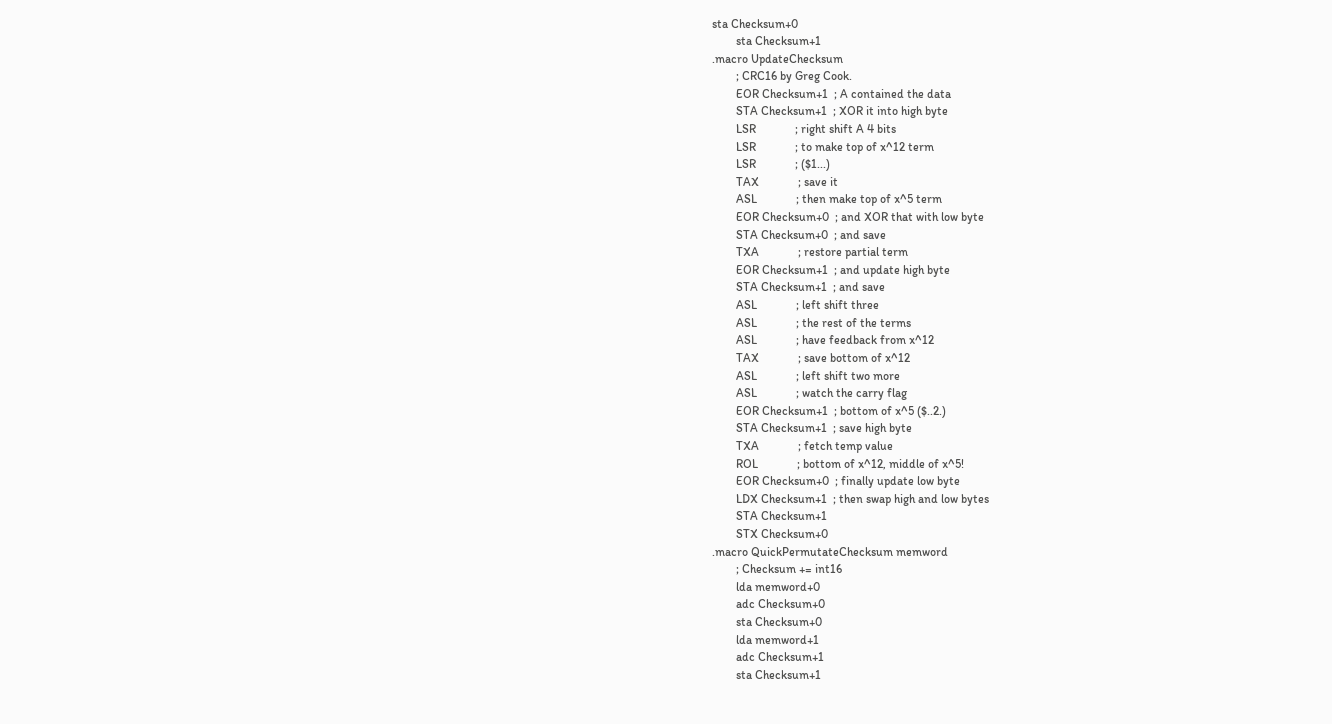sta Checksum+0
        sta Checksum+1
.macro UpdateChecksum
        ; CRC16 by Greg Cook.
        EOR Checksum+1  ; A contained the data
        STA Checksum+1  ; XOR it into high byte
        LSR             ; right shift A 4 bits
        LSR             ; to make top of x^12 term
        LSR             ; ($1...)
        TAX             ; save it
        ASL             ; then make top of x^5 term
        EOR Checksum+0  ; and XOR that with low byte
        STA Checksum+0  ; and save
        TXA             ; restore partial term
        EOR Checksum+1  ; and update high byte
        STA Checksum+1  ; and save
        ASL             ; left shift three
        ASL             ; the rest of the terms
        ASL             ; have feedback from x^12
        TAX             ; save bottom of x^12
        ASL             ; left shift two more
        ASL             ; watch the carry flag
        EOR Checksum+1  ; bottom of x^5 ($..2.)
        STA Checksum+1  ; save high byte
        TXA             ; fetch temp value
        ROL             ; bottom of x^12, middle of x^5!
        EOR Checksum+0  ; finally update low byte
        LDX Checksum+1  ; then swap high and low bytes
        STA Checksum+1
        STX Checksum+0
.macro QuickPermutateChecksum memword
        ; Checksum += int16
        lda memword+0
        adc Checksum+0
        sta Checksum+0
        lda memword+1
        adc Checksum+1
        sta Checksum+1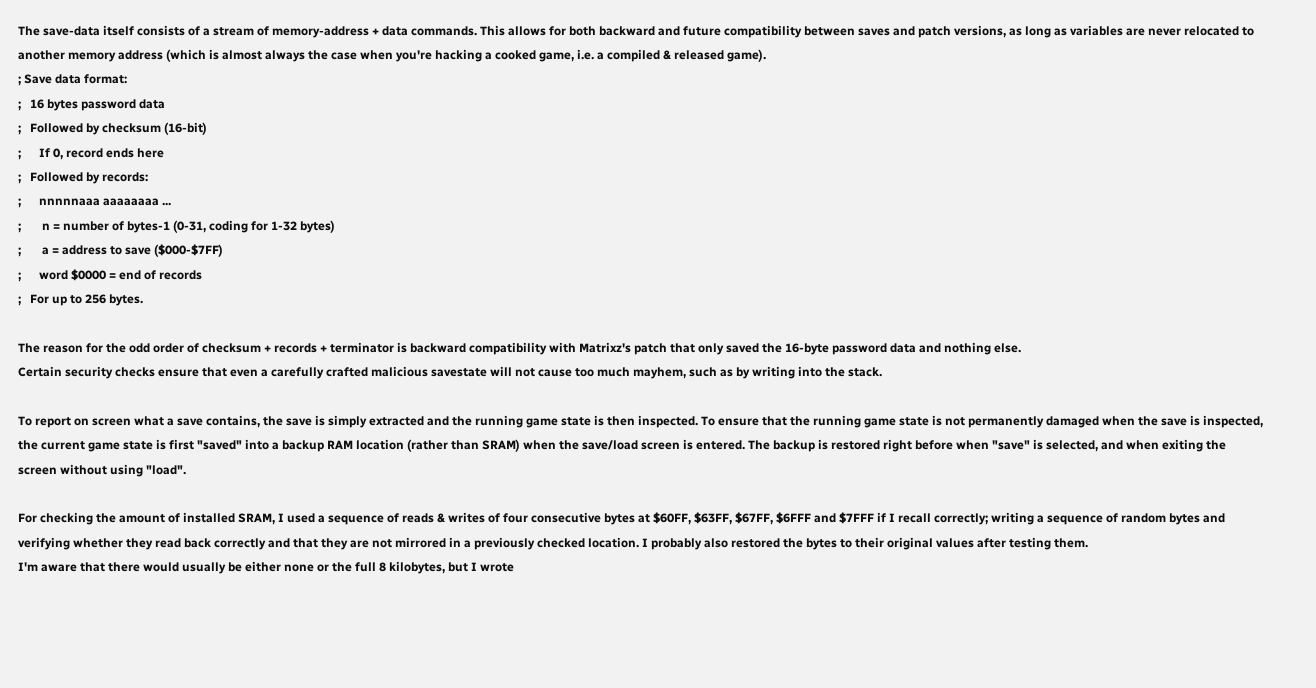The save-data itself consists of a stream of memory-address + data commands. This allows for both backward and future compatibility between saves and patch versions, as long as variables are never relocated to another memory address (which is almost always the case when you're hacking a cooked game, i.e. a compiled & released game).
; Save data format:
;   16 bytes password data
;   Followed by checksum (16-bit)
;      If 0, record ends here
;   Followed by records:
;      nnnnnaaa aaaaaaaa ...
;       n = number of bytes-1 (0-31, coding for 1-32 bytes)
;       a = address to save ($000-$7FF)
;      word $0000 = end of records
;   For up to 256 bytes.

The reason for the odd order of checksum + records + terminator is backward compatibility with Matrixz's patch that only saved the 16-byte password data and nothing else.
Certain security checks ensure that even a carefully crafted malicious savestate will not cause too much mayhem, such as by writing into the stack.

To report on screen what a save contains, the save is simply extracted and the running game state is then inspected. To ensure that the running game state is not permanently damaged when the save is inspected, the current game state is first "saved" into a backup RAM location (rather than SRAM) when the save/load screen is entered. The backup is restored right before when "save" is selected, and when exiting the screen without using "load".

For checking the amount of installed SRAM, I used a sequence of reads & writes of four consecutive bytes at $60FF, $63FF, $67FF, $6FFF and $7FFF if I recall correctly; writing a sequence of random bytes and verifying whether they read back correctly and that they are not mirrored in a previously checked location. I probably also restored the bytes to their original values after testing them.
I'm aware that there would usually be either none or the full 8 kilobytes, but I wrote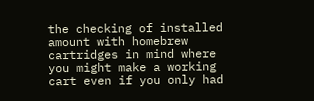the checking of installed amount with homebrew cartridges in mind where you might make a working cart even if you only had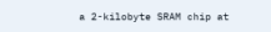a 2-kilobyte SRAM chip at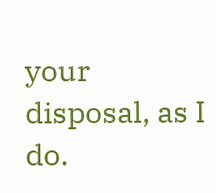your disposal, as I do.